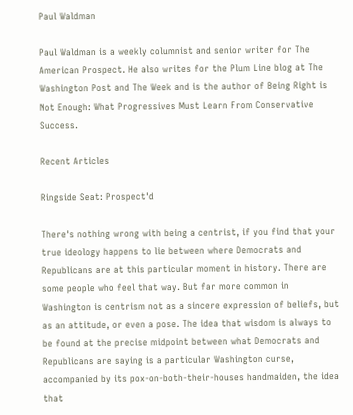Paul Waldman

Paul Waldman is a weekly columnist and senior writer for The American Prospect. He also writes for the Plum Line blog at The Washington Post and The Week and is the author of Being Right is Not Enough: What Progressives Must Learn From Conservative Success.

Recent Articles

Ringside Seat: Prospect'd

There's nothing wrong with being a centrist, if you find that your true ideology happens to lie between where Democrats and Republicans are at this particular moment in history. There are some people who feel that way. But far more common in Washington is centrism not as a sincere expression of beliefs, but as an attitude, or even a pose. The idea that wisdom is always to be found at the precise midpoint between what Democrats and Republicans are saying is a particular Washington curse, accompanied by its pox-on-both-their-houses handmaiden, the idea that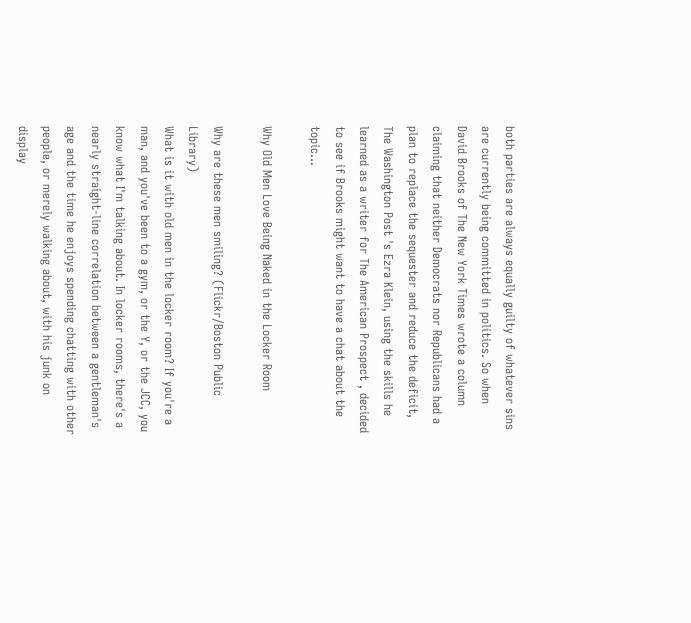both parties are always equally guilty of whatever sins are currently being committed in politics. So when David Brooks of The New York Times wrote a column claiming that neither Democrats nor Republicans had a plan to replace the sequester and reduce the deficit, The Washington Post 's Ezra Klein, using the skills he learned as a writer for The American Prospect , decided to see if Brooks might want to have a chat about the topic...

Why Old Men Love Being Naked in the Locker Room

Why are these men smiling? (Flickr/Boston Public Library)
What is it with old men in the locker room? If you're a man, and you've been to a gym, or the Y, or the JCC, you know what I'm talking about. In locker rooms, there's a nearly straight-line correlation between a gentleman's age and the time he enjoys spending chatting with other people, or merely walking about, with his junk on display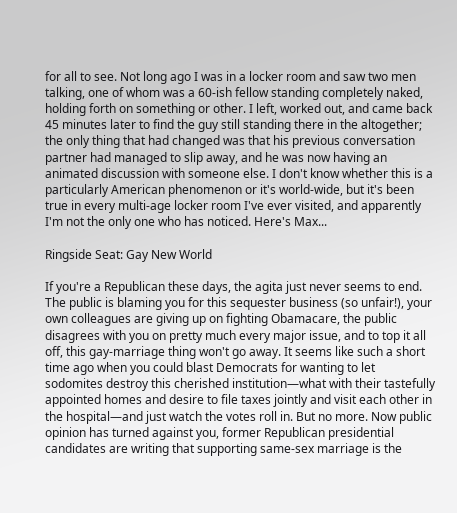for all to see. Not long ago I was in a locker room and saw two men talking, one of whom was a 60-ish fellow standing completely naked, holding forth on something or other. I left, worked out, and came back 45 minutes later to find the guy still standing there in the altogether; the only thing that had changed was that his previous conversation partner had managed to slip away, and he was now having an animated discussion with someone else. I don't know whether this is a particularly American phenomenon or it's world-wide, but it's been true in every multi-age locker room I've ever visited, and apparently I'm not the only one who has noticed. Here's Max...

Ringside Seat: Gay New World

If you're a Republican these days, the agita just never seems to end. The public is blaming you for this sequester business (so unfair!), your own colleagues are giving up on fighting Obamacare, the public disagrees with you on pretty much every major issue, and to top it all off, this gay-marriage thing won't go away. It seems like such a short time ago when you could blast Democrats for wanting to let sodomites destroy this cherished institution—what with their tastefully appointed homes and desire to file taxes jointly and visit each other in the hospital—and just watch the votes roll in. But no more. Now public opinion has turned against you, former Republican presidential candidates are writing that supporting same-sex marriage is the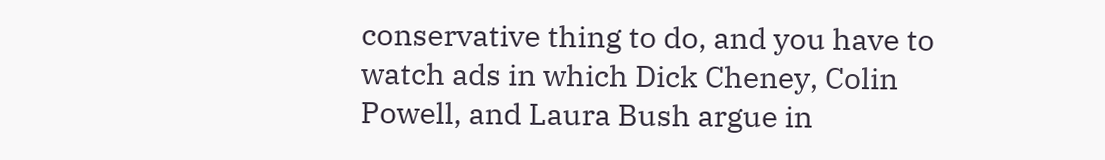conservative thing to do, and you have to watch ads in which Dick Cheney, Colin Powell, and Laura Bush argue in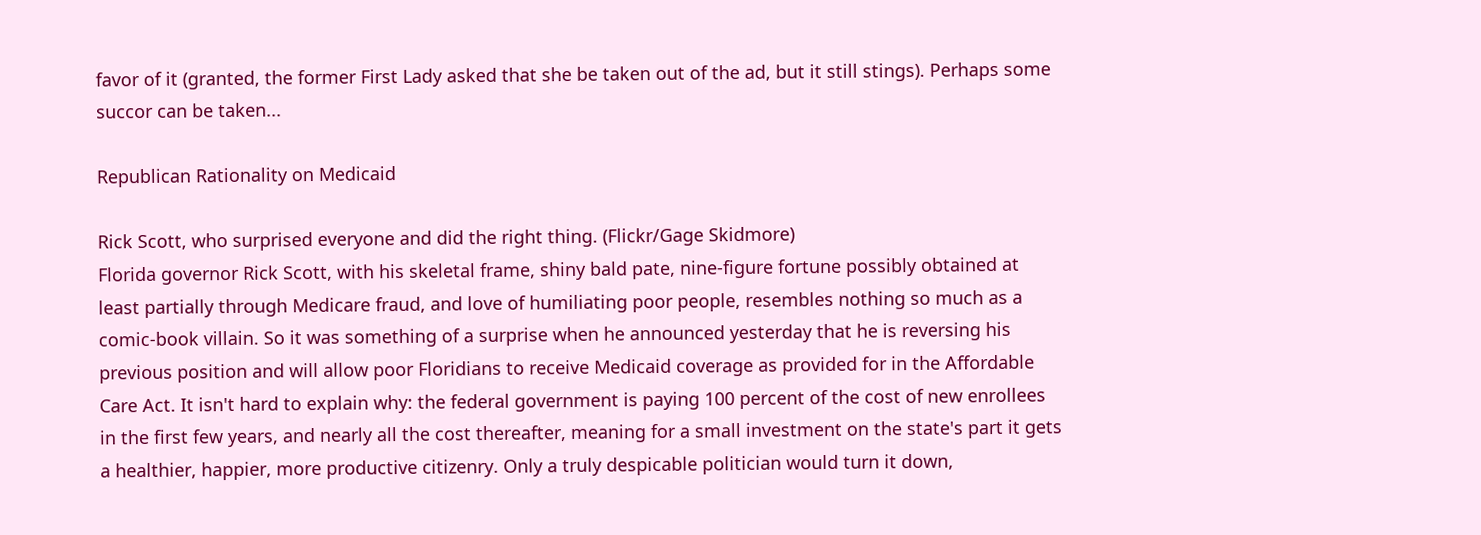favor of it (granted, the former First Lady asked that she be taken out of the ad, but it still stings). Perhaps some succor can be taken...

Republican Rationality on Medicaid

Rick Scott, who surprised everyone and did the right thing. (Flickr/Gage Skidmore)
Florida governor Rick Scott, with his skeletal frame, shiny bald pate, nine-figure fortune possibly obtained at least partially through Medicare fraud, and love of humiliating poor people, resembles nothing so much as a comic-book villain. So it was something of a surprise when he announced yesterday that he is reversing his previous position and will allow poor Floridians to receive Medicaid coverage as provided for in the Affordable Care Act. It isn't hard to explain why: the federal government is paying 100 percent of the cost of new enrollees in the first few years, and nearly all the cost thereafter, meaning for a small investment on the state's part it gets a healthier, happier, more productive citizenry. Only a truly despicable politician would turn it down,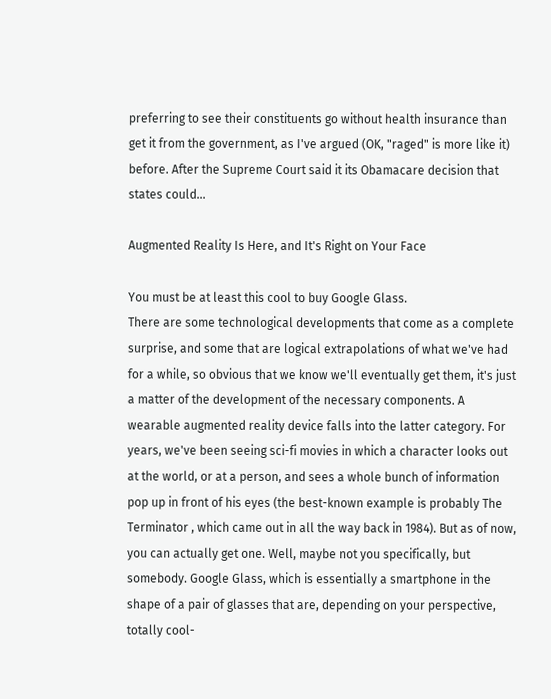preferring to see their constituents go without health insurance than get it from the government, as I've argued (OK, "raged" is more like it) before. After the Supreme Court said it its Obamacare decision that states could...

Augmented Reality Is Here, and It's Right on Your Face

You must be at least this cool to buy Google Glass.
There are some technological developments that come as a complete surprise, and some that are logical extrapolations of what we've had for a while, so obvious that we know we'll eventually get them, it's just a matter of the development of the necessary components. A wearable augmented reality device falls into the latter category. For years, we've been seeing sci-fi movies in which a character looks out at the world, or at a person, and sees a whole bunch of information pop up in front of his eyes (the best-known example is probably The Terminator , which came out in all the way back in 1984). But as of now, you can actually get one. Well, maybe not you specifically, but somebody. Google Glass, which is essentially a smartphone in the shape of a pair of glasses that are, depending on your perspective, totally cool-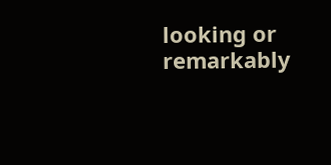looking or remarkably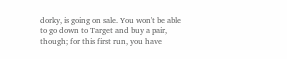dorky, is going on sale. You won't be able to go down to Target and buy a pair, though; for this first run, you have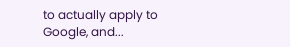to actually apply to Google, and...